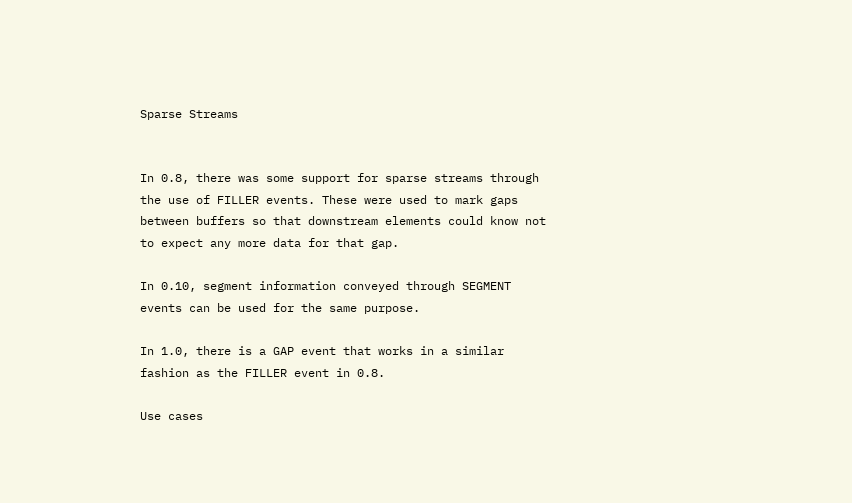Sparse Streams


In 0.8, there was some support for sparse streams through the use of FILLER events. These were used to mark gaps between buffers so that downstream elements could know not to expect any more data for that gap.

In 0.10, segment information conveyed through SEGMENT events can be used for the same purpose.

In 1.0, there is a GAP event that works in a similar fashion as the FILLER event in 0.8.

Use cases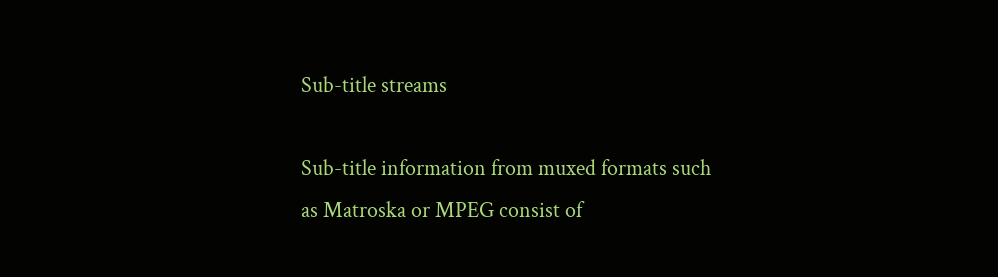Sub-title streams

Sub-title information from muxed formats such as Matroska or MPEG consist of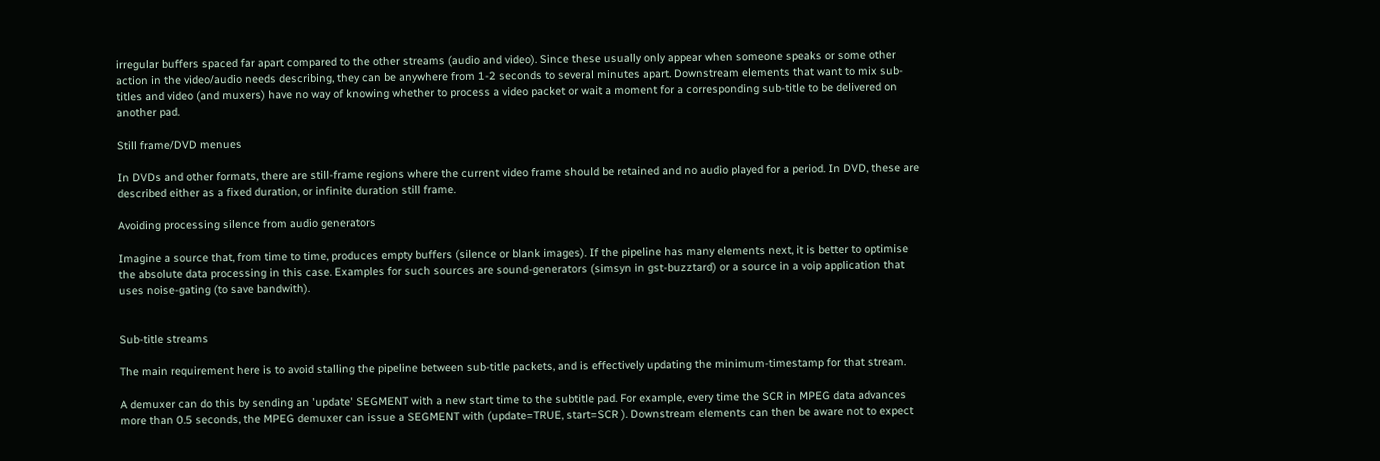irregular buffers spaced far apart compared to the other streams (audio and video). Since these usually only appear when someone speaks or some other action in the video/audio needs describing, they can be anywhere from 1-2 seconds to several minutes apart. Downstream elements that want to mix sub-titles and video (and muxers) have no way of knowing whether to process a video packet or wait a moment for a corresponding sub-title to be delivered on another pad.

Still frame/DVD menues

In DVDs and other formats, there are still-frame regions where the current video frame should be retained and no audio played for a period. In DVD, these are described either as a fixed duration, or infinite duration still frame.

Avoiding processing silence from audio generators

Imagine a source that, from time to time, produces empty buffers (silence or blank images). If the pipeline has many elements next, it is better to optimise the absolute data processing in this case. Examples for such sources are sound-generators (simsyn in gst-buzztard) or a source in a voip application that uses noise-gating (to save bandwith).


Sub-title streams

The main requirement here is to avoid stalling the pipeline between sub-title packets, and is effectively updating the minimum-timestamp for that stream.

A demuxer can do this by sending an 'update' SEGMENT with a new start time to the subtitle pad. For example, every time the SCR in MPEG data advances more than 0.5 seconds, the MPEG demuxer can issue a SEGMENT with (update=TRUE, start=SCR ). Downstream elements can then be aware not to expect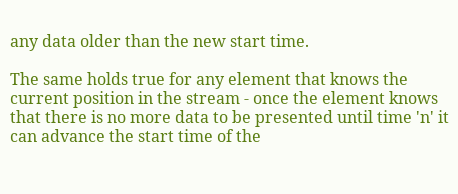any data older than the new start time.

The same holds true for any element that knows the current position in the stream - once the element knows that there is no more data to be presented until time 'n' it can advance the start time of the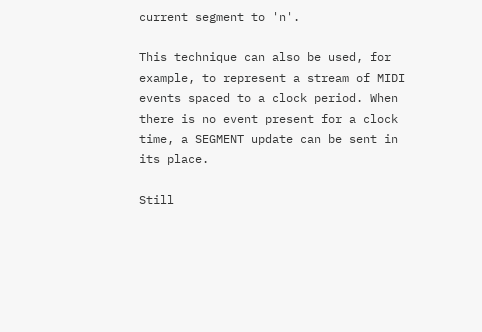current segment to 'n'.

This technique can also be used, for example, to represent a stream of MIDI events spaced to a clock period. When there is no event present for a clock time, a SEGMENT update can be sent in its place.

Still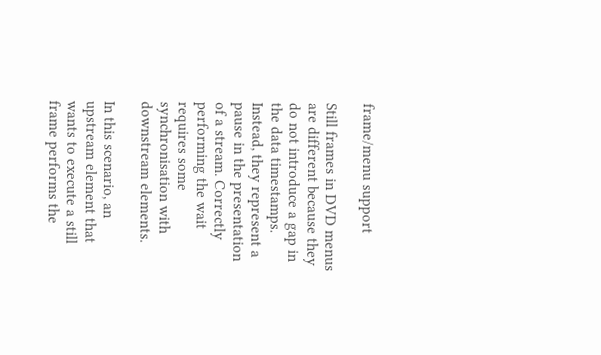frame/menu support

Still frames in DVD menus are different because they do not introduce a gap in the data timestamps. Instead, they represent a pause in the presentation of a stream. Correctly performing the wait requires some synchronisation with downstream elements.

In this scenario, an upstream element that wants to execute a still frame performs the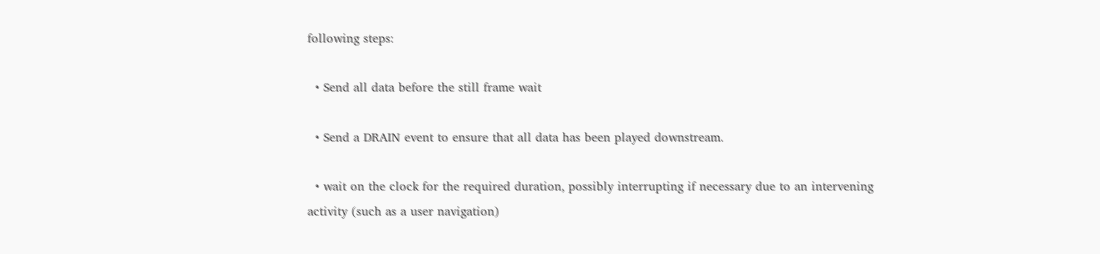following steps:

  • Send all data before the still frame wait

  • Send a DRAIN event to ensure that all data has been played downstream.

  • wait on the clock for the required duration, possibly interrupting if necessary due to an intervening activity (such as a user navigation)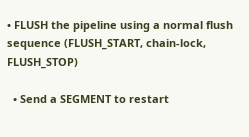• FLUSH the pipeline using a normal flush sequence (FLUSH_START, chain-lock, FLUSH_STOP)

  • Send a SEGMENT to restart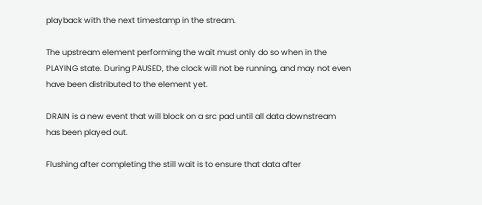playback with the next timestamp in the stream.

The upstream element performing the wait must only do so when in the PLAYING state. During PAUSED, the clock will not be running, and may not even have been distributed to the element yet.

DRAIN is a new event that will block on a src pad until all data downstream has been played out.

Flushing after completing the still wait is to ensure that data after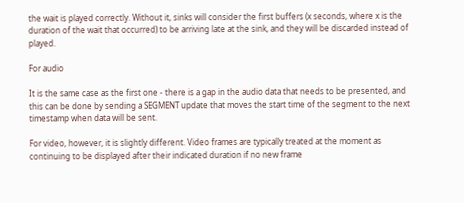the wait is played correctly. Without it, sinks will consider the first buffers (x seconds, where x is the duration of the wait that occurred) to be arriving late at the sink, and they will be discarded instead of played.

For audio

It is the same case as the first one - there is a gap in the audio data that needs to be presented, and this can be done by sending a SEGMENT update that moves the start time of the segment to the next timestamp when data will be sent.

For video, however, it is slightly different. Video frames are typically treated at the moment as continuing to be displayed after their indicated duration if no new frame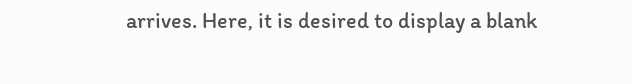arrives. Here, it is desired to display a blank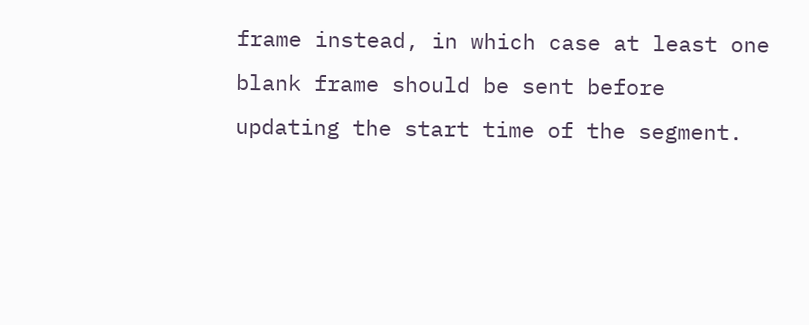frame instead, in which case at least one blank frame should be sent before updating the start time of the segment.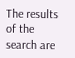The results of the search are